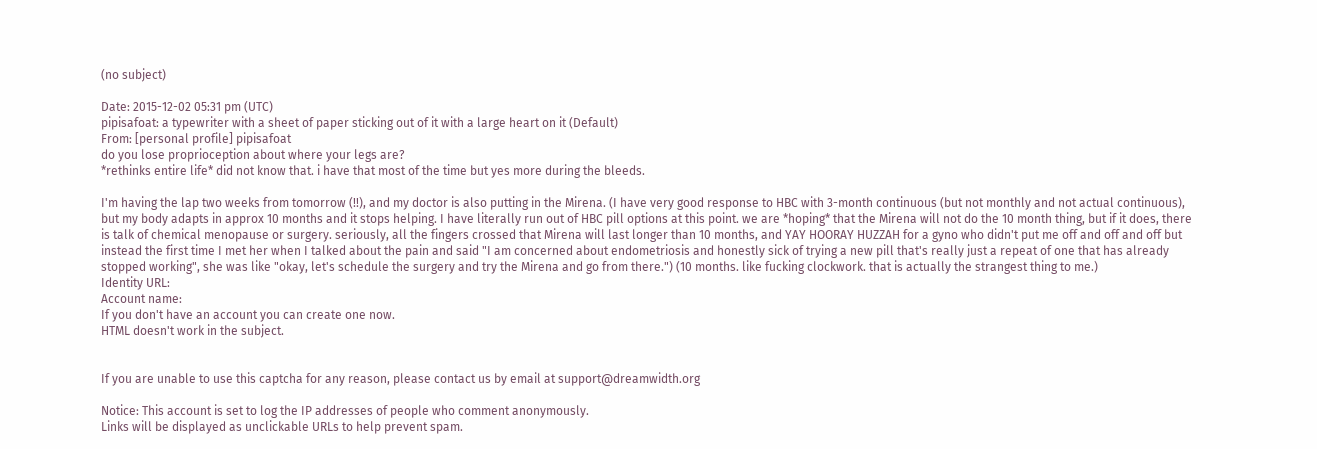(no subject)

Date: 2015-12-02 05:31 pm (UTC)
pipisafoat: a typewriter with a sheet of paper sticking out of it with a large heart on it (Default)
From: [personal profile] pipisafoat
do you lose proprioception about where your legs are?
*rethinks entire life* did not know that. i have that most of the time but yes more during the bleeds.

I'm having the lap two weeks from tomorrow (!!), and my doctor is also putting in the Mirena. (I have very good response to HBC with 3-month continuous (but not monthly and not actual continuous), but my body adapts in approx 10 months and it stops helping. I have literally run out of HBC pill options at this point. we are *hoping* that the Mirena will not do the 10 month thing, but if it does, there is talk of chemical menopause or surgery. seriously, all the fingers crossed that Mirena will last longer than 10 months, and YAY HOORAY HUZZAH for a gyno who didn't put me off and off and off but instead the first time I met her when I talked about the pain and said "I am concerned about endometriosis and honestly sick of trying a new pill that's really just a repeat of one that has already stopped working", she was like "okay, let's schedule the surgery and try the Mirena and go from there.") (10 months. like fucking clockwork. that is actually the strangest thing to me.)
Identity URL:
Account name:
If you don't have an account you can create one now.
HTML doesn't work in the subject.


If you are unable to use this captcha for any reason, please contact us by email at support@dreamwidth.org

Notice: This account is set to log the IP addresses of people who comment anonymously.
Links will be displayed as unclickable URLs to help prevent spam.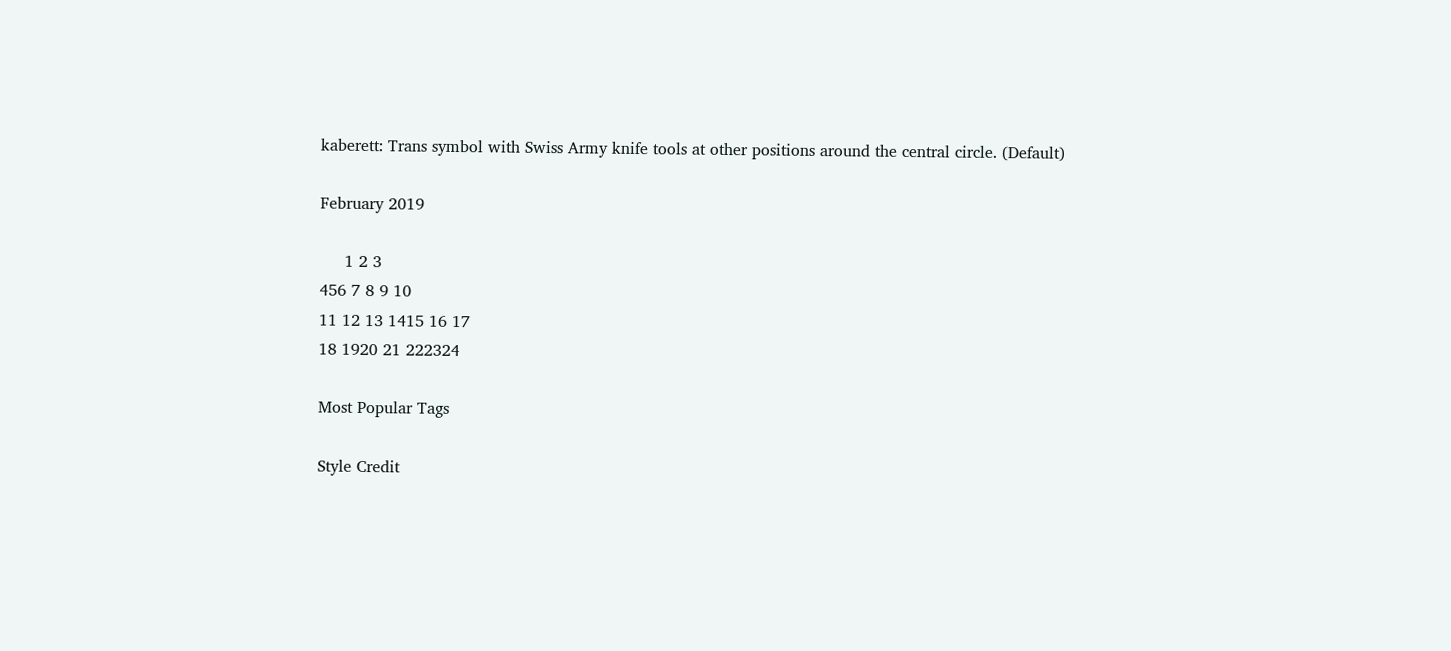kaberett: Trans symbol with Swiss Army knife tools at other positions around the central circle. (Default)

February 2019

     1 2 3
456 7 8 9 10
11 12 13 1415 16 17
18 1920 21 222324

Most Popular Tags

Style Credit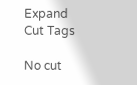Expand Cut Tags

No cut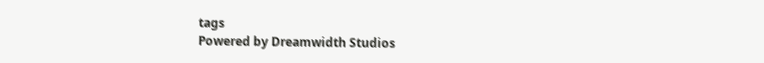tags
Powered by Dreamwidth Studios